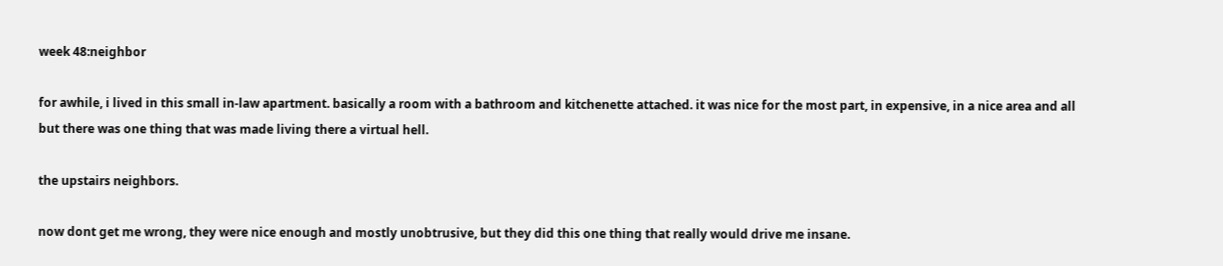week 48:neighbor

for awhile, i lived in this small in-law apartment. basically a room with a bathroom and kitchenette attached. it was nice for the most part, in expensive, in a nice area and all but there was one thing that was made living there a virtual hell.

the upstairs neighbors.

now dont get me wrong, they were nice enough and mostly unobtrusive, but they did this one thing that really would drive me insane.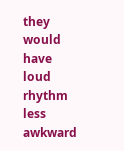they would have loud rhythm less awkward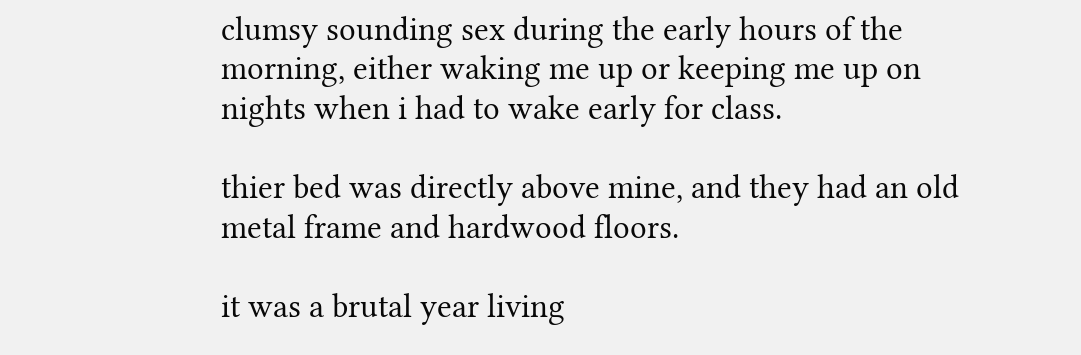clumsy sounding sex during the early hours of the morning, either waking me up or keeping me up on nights when i had to wake early for class.

thier bed was directly above mine, and they had an old metal frame and hardwood floors.

it was a brutal year living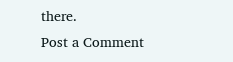there.
Post a Comment